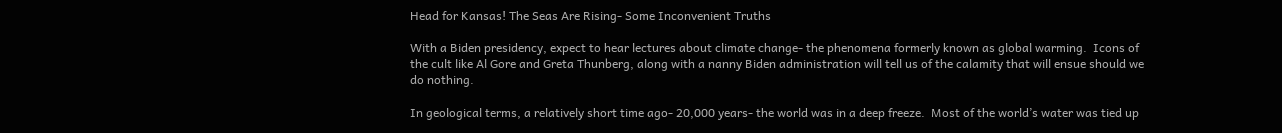Head for Kansas! The Seas Are Rising- Some Inconvenient Truths

With a Biden presidency, expect to hear lectures about climate change- the phenomena formerly known as global warming.  Icons of the cult like Al Gore and Greta Thunberg, along with a nanny Biden administration will tell us of the calamity that will ensue should we do nothing.

In geological terms, a relatively short time ago- 20,000 years- the world was in a deep freeze.  Most of the world’s water was tied up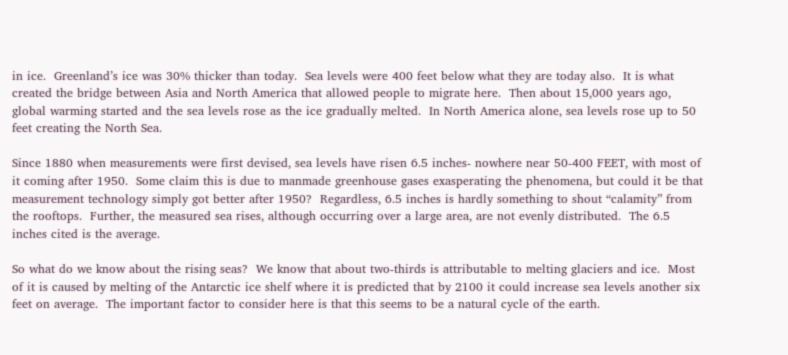in ice.  Greenland’s ice was 30% thicker than today.  Sea levels were 400 feet below what they are today also.  It is what created the bridge between Asia and North America that allowed people to migrate here.  Then about 15,000 years ago, global warming started and the sea levels rose as the ice gradually melted.  In North America alone, sea levels rose up to 50 feet creating the North Sea.

Since 1880 when measurements were first devised, sea levels have risen 6.5 inches- nowhere near 50-400 FEET, with most of it coming after 1950.  Some claim this is due to manmade greenhouse gases exasperating the phenomena, but could it be that measurement technology simply got better after 1950?  Regardless, 6.5 inches is hardly something to shout “calamity” from the rooftops.  Further, the measured sea rises, although occurring over a large area, are not evenly distributed.  The 6.5 inches cited is the average.

So what do we know about the rising seas?  We know that about two-thirds is attributable to melting glaciers and ice.  Most of it is caused by melting of the Antarctic ice shelf where it is predicted that by 2100 it could increase sea levels another six feet on average.  The important factor to consider here is that this seems to be a natural cycle of the earth.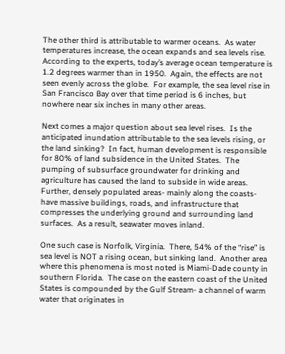The other third is attributable to warmer oceans.  As water temperatures increase, the ocean expands and sea levels rise.  According to the experts, today’s average ocean temperature is 1.2 degrees warmer than in 1950.  Again, the effects are not seen evenly across the globe.  For example, the sea level rise in San Francisco Bay over that time period is 6 inches, but nowhere near six inches in many other areas.

Next comes a major question about sea level rises.  Is the anticipated inundation attributable to the sea levels rising, or the land sinking?  In fact, human development is responsible for 80% of land subsidence in the United States.  The pumping of subsurface groundwater for drinking and agriculture has caused the land to subside in wide areas.  Further, densely populated areas- mainly along the coasts- have massive buildings, roads, and infrastructure that compresses the underlying ground and surrounding land surfaces.  As a result, seawater moves inland.

One such case is Norfolk, Virginia.  There, 54% of the “rise” is sea level is NOT a rising ocean, but sinking land.  Another area where this phenomena is most noted is Miami-Dade county in southern Florida.  The case on the eastern coast of the United States is compounded by the Gulf Stream- a channel of warm water that originates in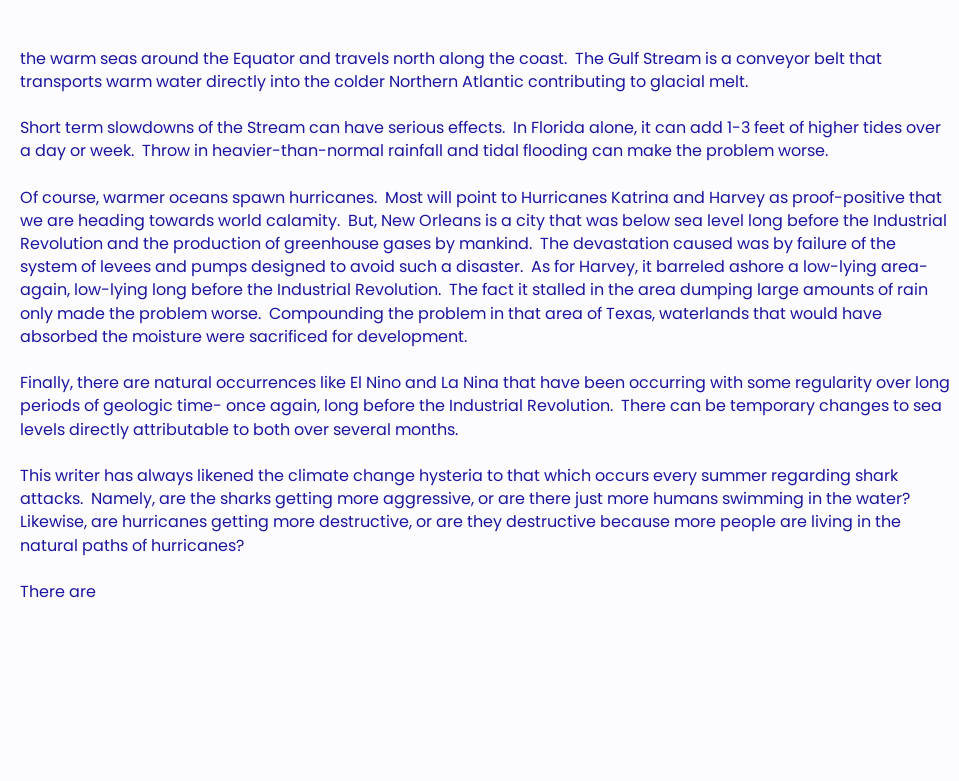the warm seas around the Equator and travels north along the coast.  The Gulf Stream is a conveyor belt that transports warm water directly into the colder Northern Atlantic contributing to glacial melt.

Short term slowdowns of the Stream can have serious effects.  In Florida alone, it can add 1-3 feet of higher tides over a day or week.  Throw in heavier-than-normal rainfall and tidal flooding can make the problem worse.

Of course, warmer oceans spawn hurricanes.  Most will point to Hurricanes Katrina and Harvey as proof-positive that we are heading towards world calamity.  But, New Orleans is a city that was below sea level long before the Industrial Revolution and the production of greenhouse gases by mankind.  The devastation caused was by failure of the system of levees and pumps designed to avoid such a disaster.  As for Harvey, it barreled ashore a low-lying area- again, low-lying long before the Industrial Revolution.  The fact it stalled in the area dumping large amounts of rain only made the problem worse.  Compounding the problem in that area of Texas, waterlands that would have absorbed the moisture were sacrificed for development.

Finally, there are natural occurrences like El Nino and La Nina that have been occurring with some regularity over long periods of geologic time- once again, long before the Industrial Revolution.  There can be temporary changes to sea levels directly attributable to both over several months.

This writer has always likened the climate change hysteria to that which occurs every summer regarding shark attacks.  Namely, are the sharks getting more aggressive, or are there just more humans swimming in the water?  Likewise, are hurricanes getting more destructive, or are they destructive because more people are living in the natural paths of hurricanes?

There are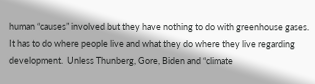human “causes” involved but they have nothing to do with greenhouse gases.  It has to do where people live and what they do where they live regarding development.  Unless Thunberg, Gore, Biden and “climate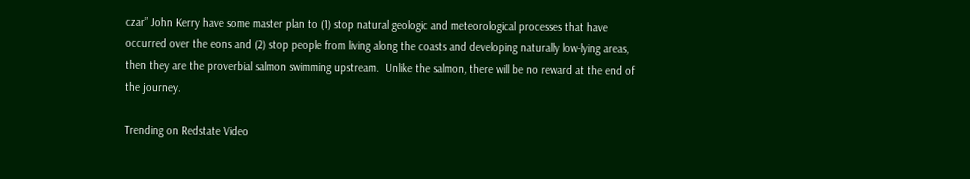czar” John Kerry have some master plan to (1) stop natural geologic and meteorological processes that have occurred over the eons and (2) stop people from living along the coasts and developing naturally low-lying areas, then they are the proverbial salmon swimming upstream.  Unlike the salmon, there will be no reward at the end of the journey.

Trending on Redstate Video